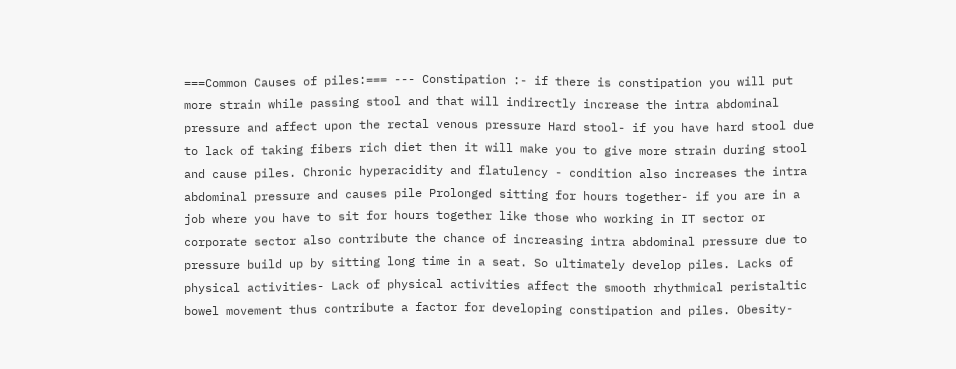===Common Causes of piles:=== --- Constipation :- if there is constipation you will put more strain while passing stool and that will indirectly increase the intra abdominal pressure and affect upon the rectal venous pressure Hard stool- if you have hard stool due to lack of taking fibers rich diet then it will make you to give more strain during stool and cause piles. Chronic hyperacidity and flatulency - condition also increases the intra abdominal pressure and causes pile Prolonged sitting for hours together- if you are in a job where you have to sit for hours together like those who working in IT sector or corporate sector also contribute the chance of increasing intra abdominal pressure due to pressure build up by sitting long time in a seat. So ultimately develop piles. Lacks of physical activities- Lack of physical activities affect the smooth rhythmical peristaltic bowel movement thus contribute a factor for developing constipation and piles. Obesity-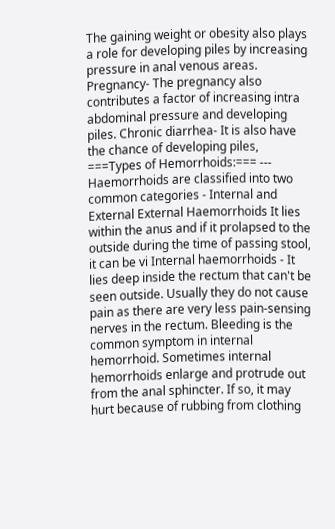The gaining weight or obesity also plays a role for developing piles by increasing pressure in anal venous areas. Pregnancy- The pregnancy also contributes a factor of increasing intra abdominal pressure and developing piles. Chronic diarrhea- It is also have the chance of developing piles, ===Types of Hemorrhoids:=== --- Haemorrhoids are classified into two common categories - Internal and External External Haemorrhoids It lies within the anus and if it prolapsed to the outside during the time of passing stool, it can be vi Internal haemorrhoids - It lies deep inside the rectum that can't be seen outside. Usually they do not cause pain as there are very less pain-sensing nerves in the rectum. Bleeding is the common symptom in internal hemorrhoid. Sometimes internal hemorrhoids enlarge and protrude out from the anal sphincter. If so, it may hurt because of rubbing from clothing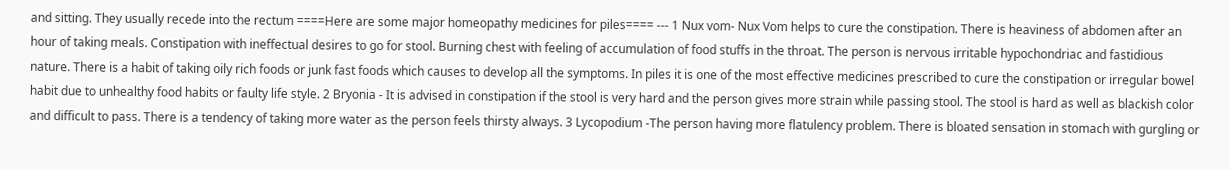and sitting. They usually recede into the rectum ====Here are some major homeopathy medicines for piles==== --- 1 Nux vom- Nux Vom helps to cure the constipation. There is heaviness of abdomen after an hour of taking meals. Constipation with ineffectual desires to go for stool. Burning chest with feeling of accumulation of food stuffs in the throat. The person is nervous irritable hypochondriac and fastidious nature. There is a habit of taking oily rich foods or junk fast foods which causes to develop all the symptoms. In piles it is one of the most effective medicines prescribed to cure the constipation or irregular bowel habit due to unhealthy food habits or faulty life style. 2 Bryonia - It is advised in constipation if the stool is very hard and the person gives more strain while passing stool. The stool is hard as well as blackish color and difficult to pass. There is a tendency of taking more water as the person feels thirsty always. 3 Lycopodium -The person having more flatulency problem. There is bloated sensation in stomach with gurgling or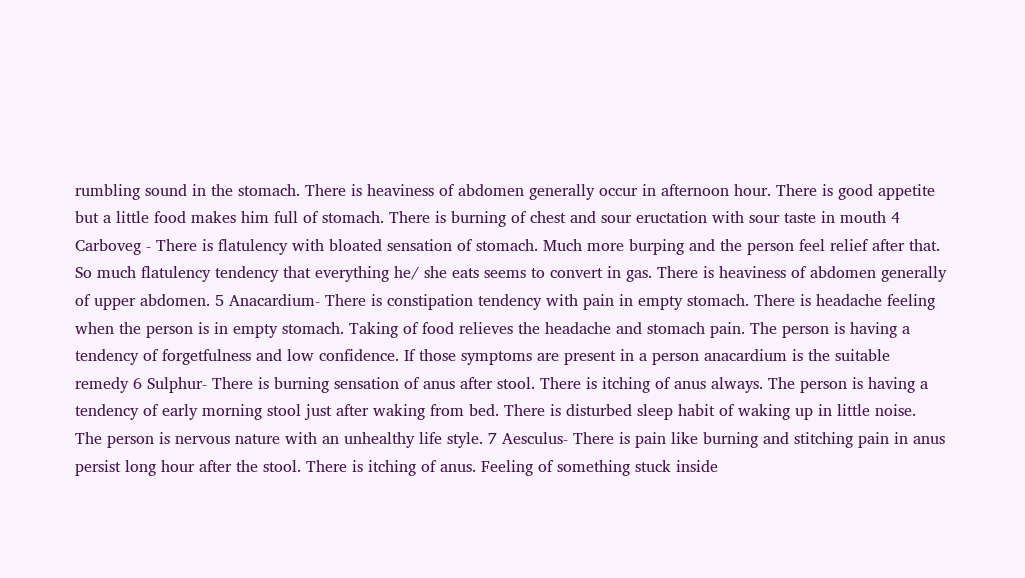rumbling sound in the stomach. There is heaviness of abdomen generally occur in afternoon hour. There is good appetite but a little food makes him full of stomach. There is burning of chest and sour eructation with sour taste in mouth 4 Carboveg - There is flatulency with bloated sensation of stomach. Much more burping and the person feel relief after that. So much flatulency tendency that everything he/ she eats seems to convert in gas. There is heaviness of abdomen generally of upper abdomen. 5 Anacardium- There is constipation tendency with pain in empty stomach. There is headache feeling when the person is in empty stomach. Taking of food relieves the headache and stomach pain. The person is having a tendency of forgetfulness and low confidence. If those symptoms are present in a person anacardium is the suitable remedy 6 Sulphur- There is burning sensation of anus after stool. There is itching of anus always. The person is having a tendency of early morning stool just after waking from bed. There is disturbed sleep habit of waking up in little noise. The person is nervous nature with an unhealthy life style. 7 Aesculus- There is pain like burning and stitching pain in anus persist long hour after the stool. There is itching of anus. Feeling of something stuck inside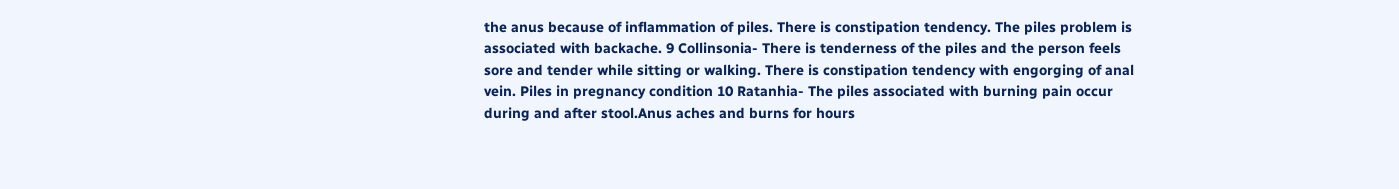the anus because of inflammation of piles. There is constipation tendency. The piles problem is associated with backache. 9 Collinsonia- There is tenderness of the piles and the person feels sore and tender while sitting or walking. There is constipation tendency with engorging of anal vein. Piles in pregnancy condition 10 Ratanhia- The piles associated with burning pain occur during and after stool.Anus aches and burns for hours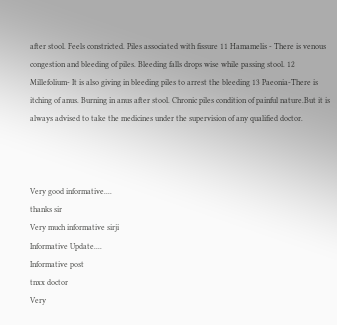after stool. Feels constricted. Piles associated with fissure 11 Hamamelis - There is venous congestion and bleeding of piles. Bleeding falls drops wise while passing stool. 12 Millefolium- It is also giving in bleeding piles to arrest the bleeding 13 Paeonia-There is itching of anus. Burning in anus after stool. Chronic piles condition of painful nature.But it is always advised to take the medicines under the supervision of any qualified doctor.



Very good informative....
thanks sir
Very much informative sirji
Informative Update....
Informative post
tnxx doctor
Very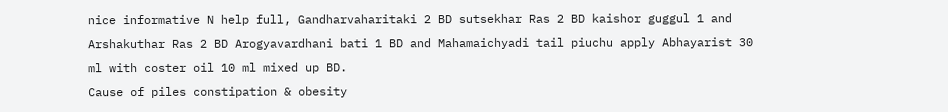nice informative N help full, Gandharvaharitaki 2 BD sutsekhar Ras 2 BD kaishor guggul 1 and Arshakuthar Ras 2 BD Arogyavardhani bati 1 BD and Mahamaichyadi tail piuchu apply Abhayarist 30 ml with coster oil 10 ml mixed up BD.
Cause of piles constipation & obesity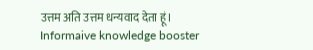उत्तम अति उत्तम धन्यवाद देता हूं।
Informaive knowledge booster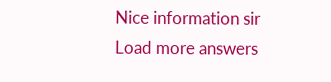Nice information sir
Load more answers